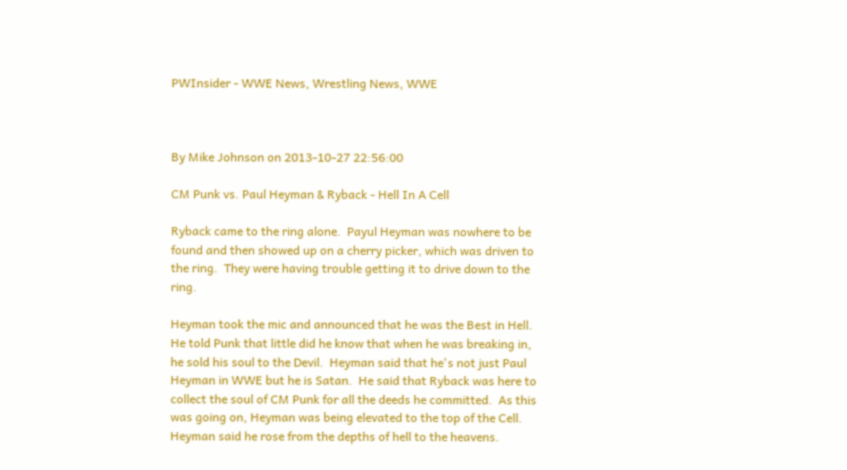PWInsider - WWE News, Wrestling News, WWE



By Mike Johnson on 2013-10-27 22:56:00

CM Punk vs. Paul Heyman & Ryback - Hell In A Cell

Ryback came to the ring alone.  Payul Heyman was nowhere to be found and then showed up on a cherry picker, which was driven to the ring.  They were having trouble getting it to drive down to the ring.

Heyman took the mic and announced that he was the Best in Hell.  He told Punk that little did he know that when he was breaking in, he sold his soul to the Devil.  Heyman said that he's not just Paul Heyman in WWE but he is Satan.  He said that Ryback was here to collect the soul of CM Punk for all the deeds he committed.  As this was going on, Heyman was being elevated to the top of the Cell.  Heyman said he rose from the depths of hell to the heavens.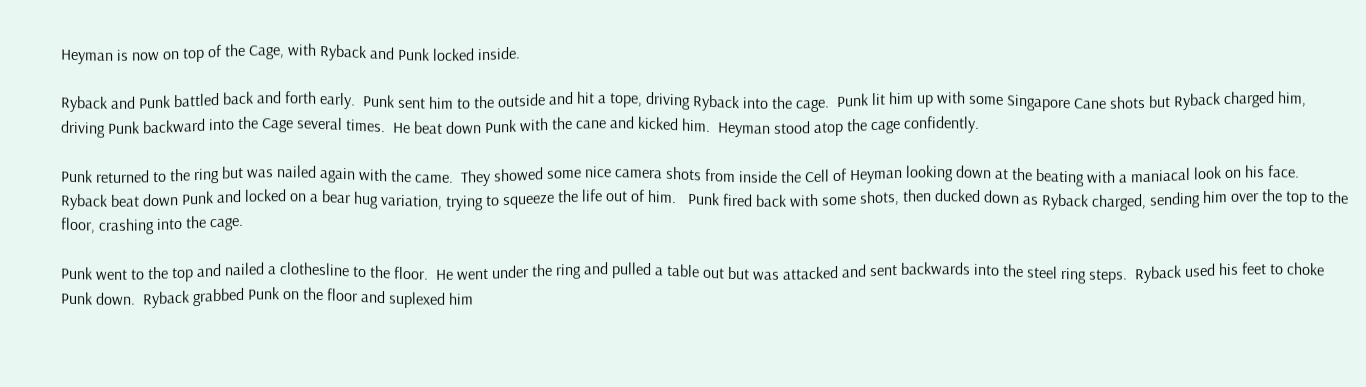Heyman is now on top of the Cage, with Ryback and Punk locked inside.

Ryback and Punk battled back and forth early.  Punk sent him to the outside and hit a tope, driving Ryback into the cage.  Punk lit him up with some Singapore Cane shots but Ryback charged him, driving Punk backward into the Cage several times.  He beat down Punk with the cane and kicked him.  Heyman stood atop the cage confidently.

Punk returned to the ring but was nailed again with the came.  They showed some nice camera shots from inside the Cell of Heyman looking down at the beating with a maniacal look on his face.    Ryback beat down Punk and locked on a bear hug variation, trying to squeeze the life out of him.   Punk fired back with some shots, then ducked down as Ryback charged, sending him over the top to the floor, crashing into the cage.

Punk went to the top and nailed a clothesline to the floor.  He went under the ring and pulled a table out but was attacked and sent backwards into the steel ring steps.  Ryback used his feet to choke Punk down.  Ryback grabbed Punk on the floor and suplexed him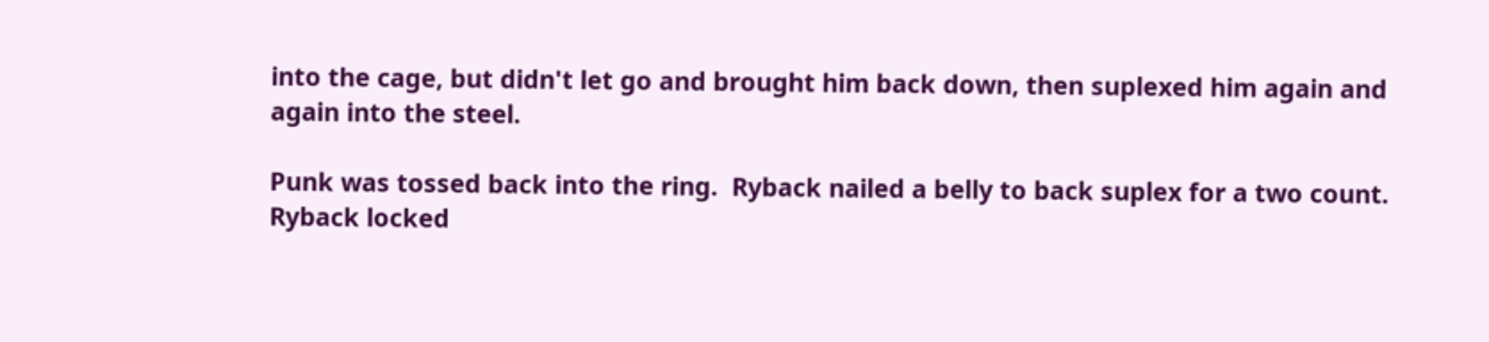into the cage, but didn't let go and brought him back down, then suplexed him again and again into the steel.

Punk was tossed back into the ring.  Ryback nailed a belly to back suplex for a two count.   Ryback locked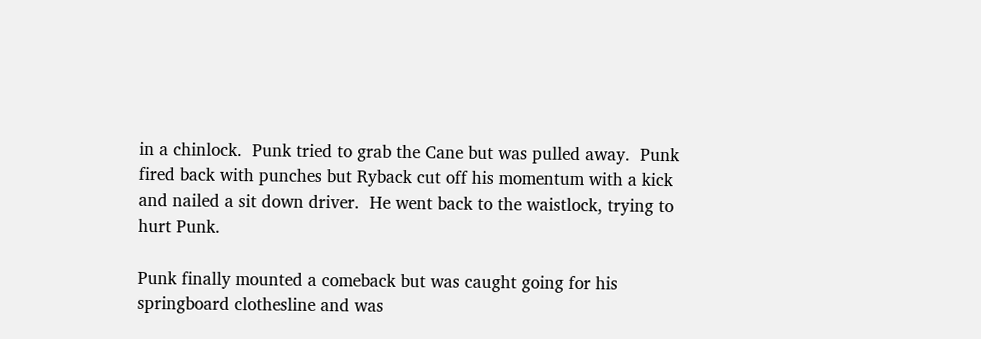in a chinlock.  Punk tried to grab the Cane but was pulled away.  Punk fired back with punches but Ryback cut off his momentum with a kick and nailed a sit down driver.  He went back to the waistlock, trying to hurt Punk.

Punk finally mounted a comeback but was caught going for his springboard clothesline and was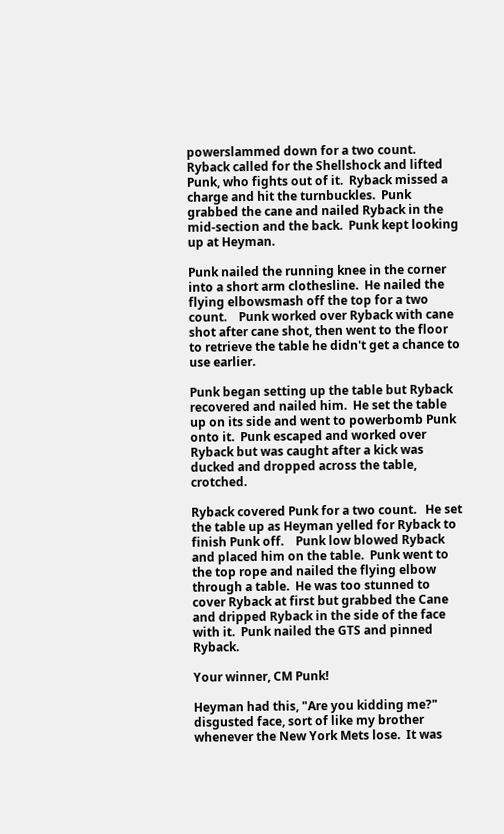powerslammed down for a two count.   Ryback called for the Shellshock and lifted Punk, who fights out of it.  Ryback missed a charge and hit the turnbuckles.  Punk grabbed the cane and nailed Ryback in the mid-section and the back.  Punk kept looking up at Heyman.

Punk nailed the running knee in the corner into a short arm clothesline.  He nailed the flying elbowsmash off the top for a two count.    Punk worked over Ryback with cane shot after cane shot, then went to the floor to retrieve the table he didn't get a chance to use earlier.

Punk began setting up the table but Ryback recovered and nailed him.  He set the table up on its side and went to powerbomb Punk onto it.  Punk escaped and worked over Ryback but was caught after a kick was ducked and dropped across the table, crotched.

Ryback covered Punk for a two count.   He set the table up as Heyman yelled for Ryback to finish Punk off.    Punk low blowed Ryback  and placed him on the table.  Punk went to the top rope and nailed the flying elbow through a table.  He was too stunned to cover Ryback at first but grabbed the Cane and dripped Ryback in the side of the face with it.  Punk nailed the GTS and pinned Ryback.

Your winner, CM Punk!

Heyman had this, "Are you kidding me?" disgusted face, sort of like my brother whenever the New York Mets lose.  It was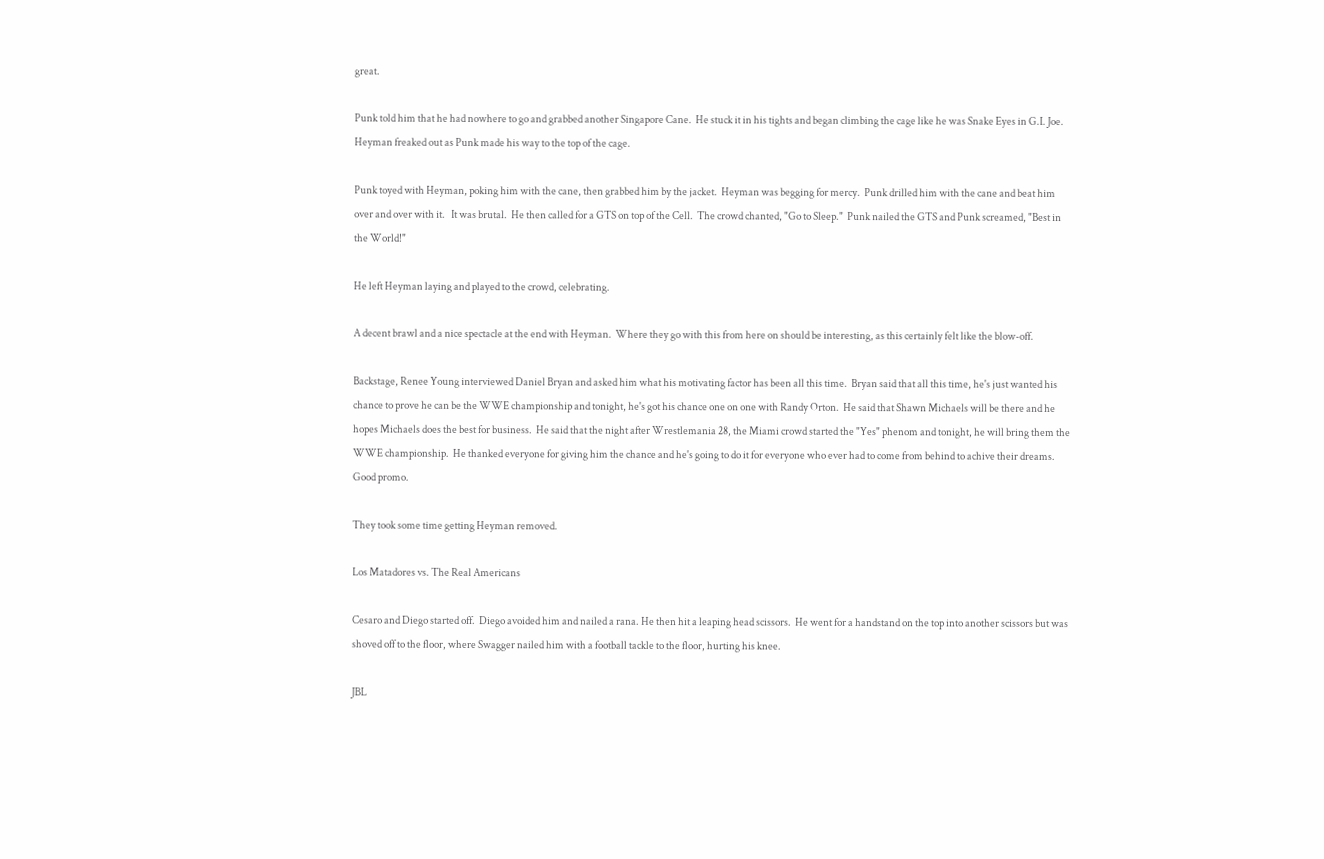great.

Punk told him that he had nowhere to go and grabbed another Singapore Cane.  He stuck it in his tights and began climbing the cage like he was Snake Eyes in G.I. Joe.   Heyman freaked out as Punk made his way to the top of the cage.

Punk toyed with Heyman, poking him with the cane, then grabbed him by the jacket.  Heyman was begging for mercy.  Punk drilled him with the cane and beat him over and over with it.   It was brutal.  He then called for a GTS on top of the Cell.  The crowd chanted, "Go to Sleep."  Punk nailed the GTS and Punk screamed, "Best in the World!"

He left Heyman laying and played to the crowd, celebrating.

A decent brawl and a nice spectacle at the end with Heyman.  Where they go with this from here on should be interesting, as this certainly felt like the blow-off.

Backstage, Renee Young interviewed Daniel Bryan and asked him what his motivating factor has been all this time.  Bryan said that all this time, he's just wanted his chance to prove he can be the WWE championship and tonight, he's got his chance one on one with Randy Orton.  He said that Shawn Michaels will be there and he hopes Michaels does the best for business.  He said that the night after Wrestlemania 28, the Miami crowd started the "Yes" phenom and tonight, he will bring them the WWE championship.  He thanked everyone for giving him the chance and he's going to do it for everyone who ever had to come from behind to achive their dreams.  Good promo.

They took some time getting Heyman removed.

Los Matadores vs. The Real Americans

Cesaro and Diego started off.  Diego avoided him and nailed a rana. He then hit a leaping head scissors.  He went for a handstand on the top into another scissors but was shoved off to the floor, where Swagger nailed him with a football tackle to the floor, hurting his knee.

JBL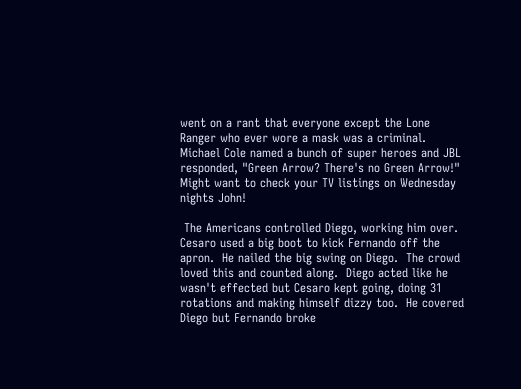went on a rant that everyone except the Lone Ranger who ever wore a mask was a criminal.  Michael Cole named a bunch of super heroes and JBL responded, "Green Arrow? There's no Green Arrow!"  Might want to check your TV listings on Wednesday nights John!

 The Americans controlled Diego, working him over.  Cesaro used a big boot to kick Fernando off the apron.  He nailed the big swing on Diego.  The crowd loved this and counted along.  Diego acted like he wasn't effected but Cesaro kept going, doing 31 rotations and making himself dizzy too.  He covered Diego but Fernando broke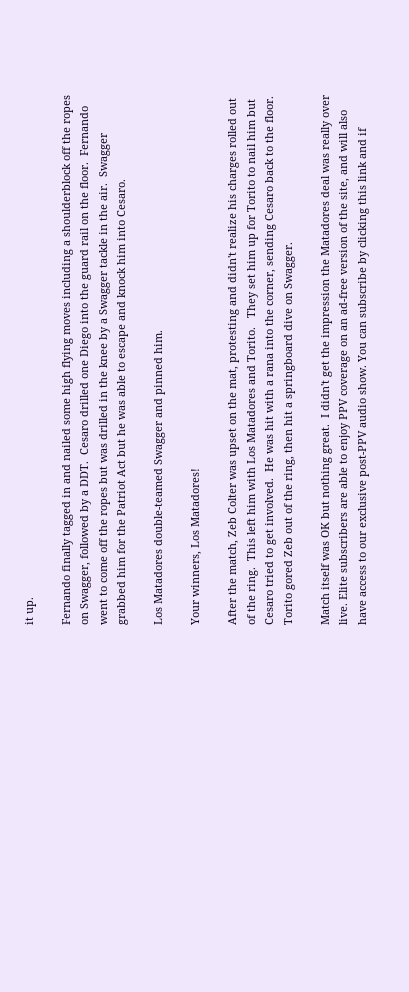it up.

Fernando finally tagged in and nailed some high flying moves including a shoulderblock off the ropes on Swagger, followed by a DDT.  Cesaro drilled one Diego into the guard rail on the floor.  Fernando went to come off the ropes but was drilled in the knee by a Swagger tackle in the air.  Swagger grabbed him for the Patriot Act but he was able to escape and knock him into Cesaro.

Los Matadores double-teamed Swagger and pinned him.

Your winners, Los Matadores!

After the match, Zeb Colter was upset on the mat, protesting and didn't realize his charges rolled out of the ring.  This left him with Los Matadores and Torito.   They set him up for Torito to nail him but Cesaro tried to get involved.  He was hit with a rana into the corner, sending Cesaro back to the floor.  Torito gored Zeb out of the ring, then hit a springboard dive on Swagger.

Match itself was OK but nothing great.  I didn't get the impression the Matadores deal was really over live. Elite subscribers are able to enjoy PPV coverage on an ad-free version of the site, and will also have access to our exclusive post-PPV audio show. You can subscribe by clicking this link and if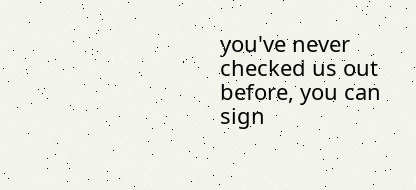you've never checked us out before, you can sign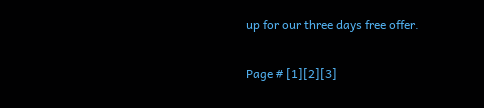up for our three days free offer.

Page # [1][2][3]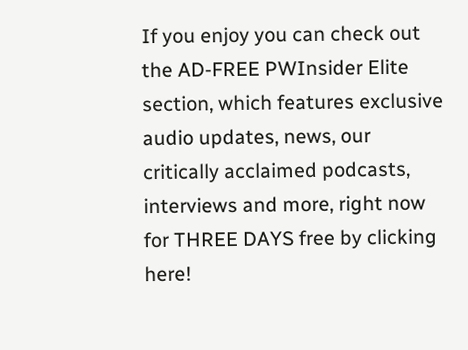If you enjoy you can check out the AD-FREE PWInsider Elite section, which features exclusive audio updates, news, our critically acclaimed podcasts, interviews and more, right now for THREE DAYS free by clicking here!